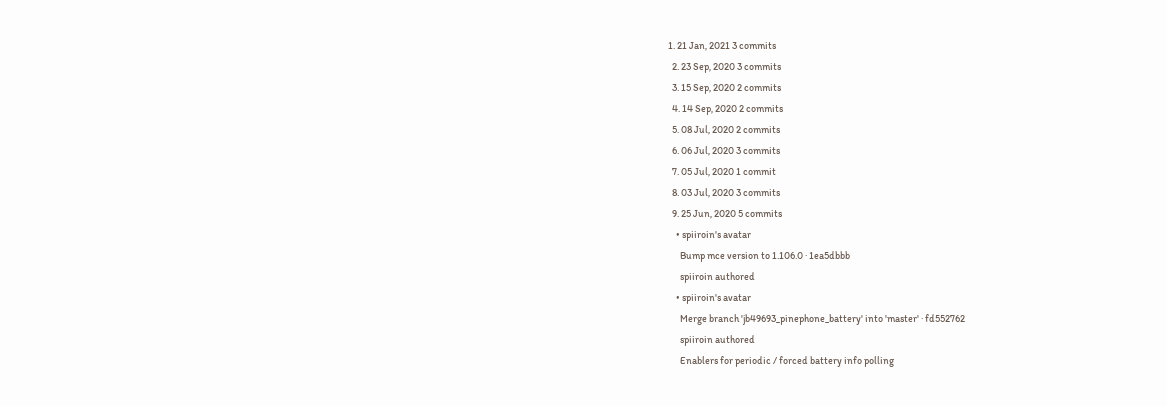1. 21 Jan, 2021 3 commits
  2. 23 Sep, 2020 3 commits
  3. 15 Sep, 2020 2 commits
  4. 14 Sep, 2020 2 commits
  5. 08 Jul, 2020 2 commits
  6. 06 Jul, 2020 3 commits
  7. 05 Jul, 2020 1 commit
  8. 03 Jul, 2020 3 commits
  9. 25 Jun, 2020 5 commits
    • spiiroin's avatar
      Bump mce version to 1.106.0 · 1ea5dbbb
      spiiroin authored
    • spiiroin's avatar
      Merge branch 'jb49693_pinephone_battery' into 'master' · fd552762
      spiiroin authored
      Enablers for periodic / forced battery info polling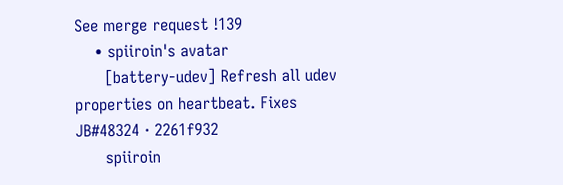See merge request !139
    • spiiroin's avatar
      [battery-udev] Refresh all udev properties on heartbeat. Fixes JB#48324 · 2261f932
      spiiroin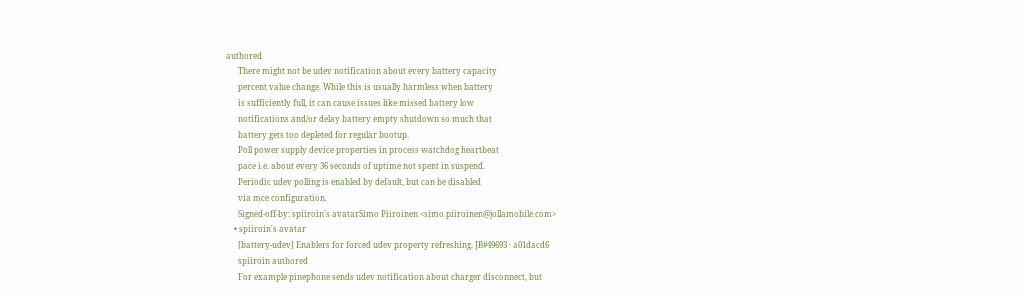authored
      There might not be udev notification about every battery capacity
      percent value change. While this is usually harmless when battery
      is sufficiently full, it can cause issues like missed battery low
      notifications and/or delay battery empty shutdown so much that
      battery gets too depleted for regular bootup.
      Poll power supply device properties in process watchdog heartbeat
      pace i.e. about every 36 seconds of uptime not spent in suspend.
      Periodic udev polling is enabled by default, but can be disabled
      via mce configuration.
      Signed-off-by: spiiroin's avatarSimo Piiroinen <simo.piiroinen@jollamobile.com>
    • spiiroin's avatar
      [battery-udev] Enablers for forced udev property refreshing. JB#49693 · a01dacd6
      spiiroin authored
      For example pinephone sends udev notification about charger disconnect, but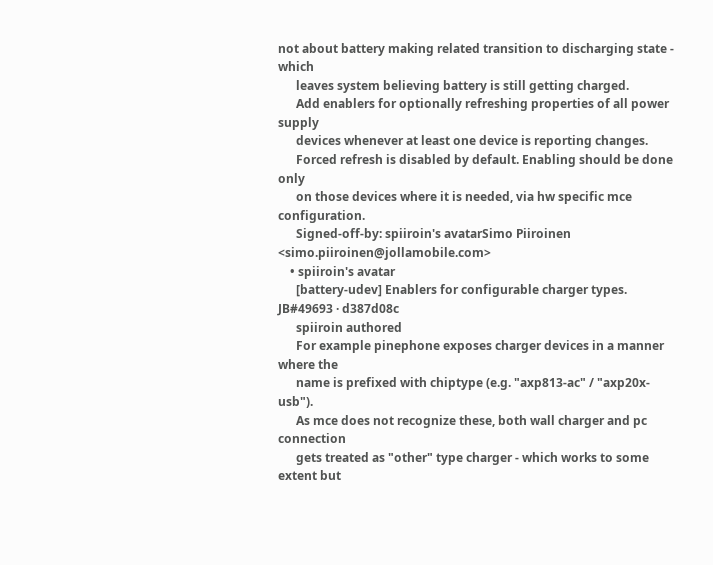not about battery making related transition to discharging state - which
      leaves system believing battery is still getting charged.
      Add enablers for optionally refreshing properties of all power supply
      devices whenever at least one device is reporting changes.
      Forced refresh is disabled by default. Enabling should be done only
      on those devices where it is needed, via hw specific mce configuration.
      Signed-off-by: spiiroin's avatarSimo Piiroinen <simo.piiroinen@jollamobile.com>
    • spiiroin's avatar
      [battery-udev] Enablers for configurable charger types. JB#49693 · d387d08c
      spiiroin authored
      For example pinephone exposes charger devices in a manner where the
      name is prefixed with chiptype (e.g. "axp813-ac" / "axp20x-usb").
      As mce does not recognize these, both wall charger and pc connection
      gets treated as "other" type charger - which works to some extent but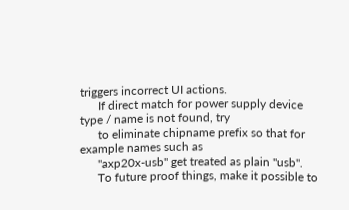triggers incorrect UI actions.
      If direct match for power supply device type / name is not found, try
      to eliminate chipname prefix so that for example names such as
      "axp20x-usb" get treated as plain "usb".
      To future proof things, make it possible to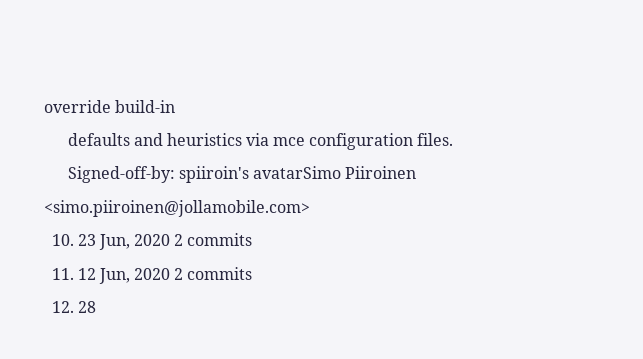override build-in
      defaults and heuristics via mce configuration files.
      Signed-off-by: spiiroin's avatarSimo Piiroinen <simo.piiroinen@jollamobile.com>
  10. 23 Jun, 2020 2 commits
  11. 12 Jun, 2020 2 commits
  12. 28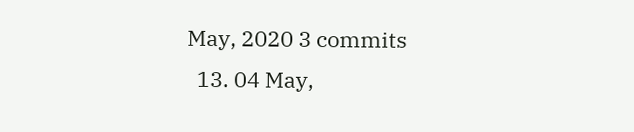May, 2020 3 commits
  13. 04 May,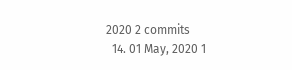2020 2 commits
  14. 01 May, 2020 1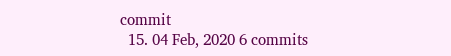commit
  15. 04 Feb, 2020 6 commits